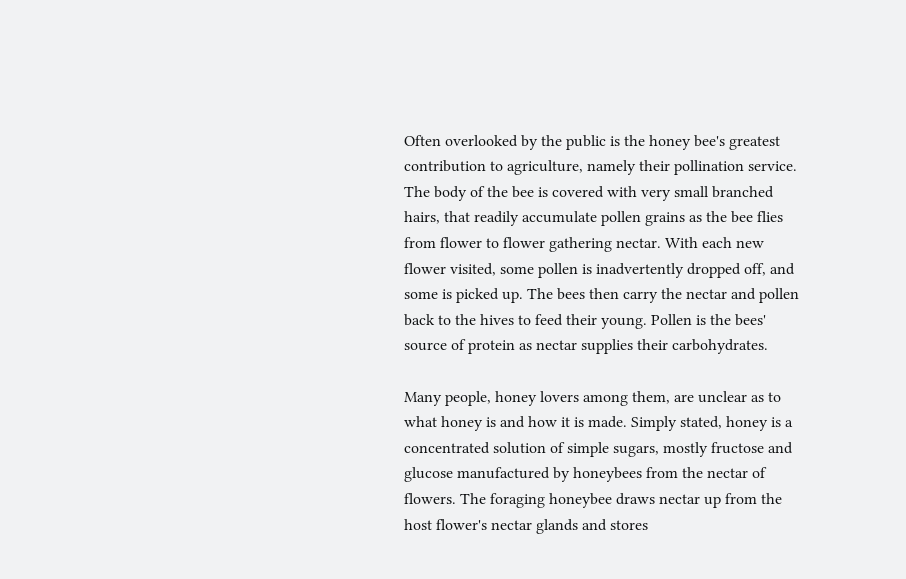Often overlooked by the public is the honey bee's greatest contribution to agriculture, namely their pollination service. The body of the bee is covered with very small branched hairs, that readily accumulate pollen grains as the bee flies from flower to flower gathering nectar. With each new flower visited, some pollen is inadvertently dropped off, and some is picked up. The bees then carry the nectar and pollen back to the hives to feed their young. Pollen is the bees' source of protein as nectar supplies their carbohydrates.

Many people, honey lovers among them, are unclear as to what honey is and how it is made. Simply stated, honey is a concentrated solution of simple sugars, mostly fructose and glucose manufactured by honeybees from the nectar of flowers. The foraging honeybee draws nectar up from the host flower's nectar glands and stores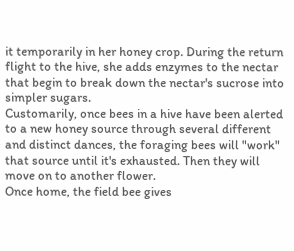it temporarily in her honey crop. During the return flight to the hive, she adds enzymes to the nectar that begin to break down the nectar's sucrose into simpler sugars.
Customarily, once bees in a hive have been alerted to a new honey source through several different and distinct dances, the foraging bees will "work" that source until it's exhausted. Then they will move on to another flower.
Once home, the field bee gives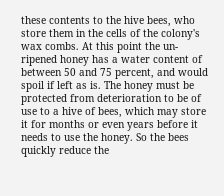these contents to the hive bees, who store them in the cells of the colony's wax combs. At this point the un-ripened honey has a water content of between 50 and 75 percent, and would spoil if left as is. The honey must be protected from deterioration to be of use to a hive of bees, which may store it for months or even years before it needs to use the honey. So the bees quickly reduce the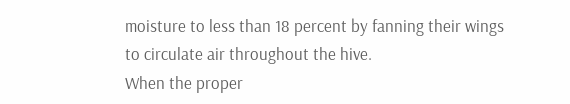moisture to less than 18 percent by fanning their wings to circulate air throughout the hive.
When the proper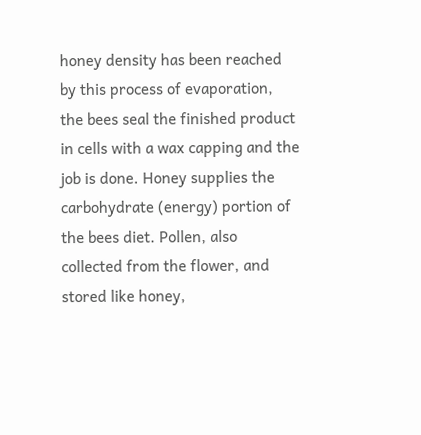honey density has been reached by this process of evaporation, the bees seal the finished product in cells with a wax capping and the job is done. Honey supplies the carbohydrate (energy) portion of the bees diet. Pollen, also collected from the flower, and stored like honey,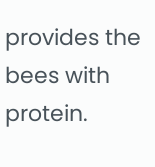provides the bees with protein.